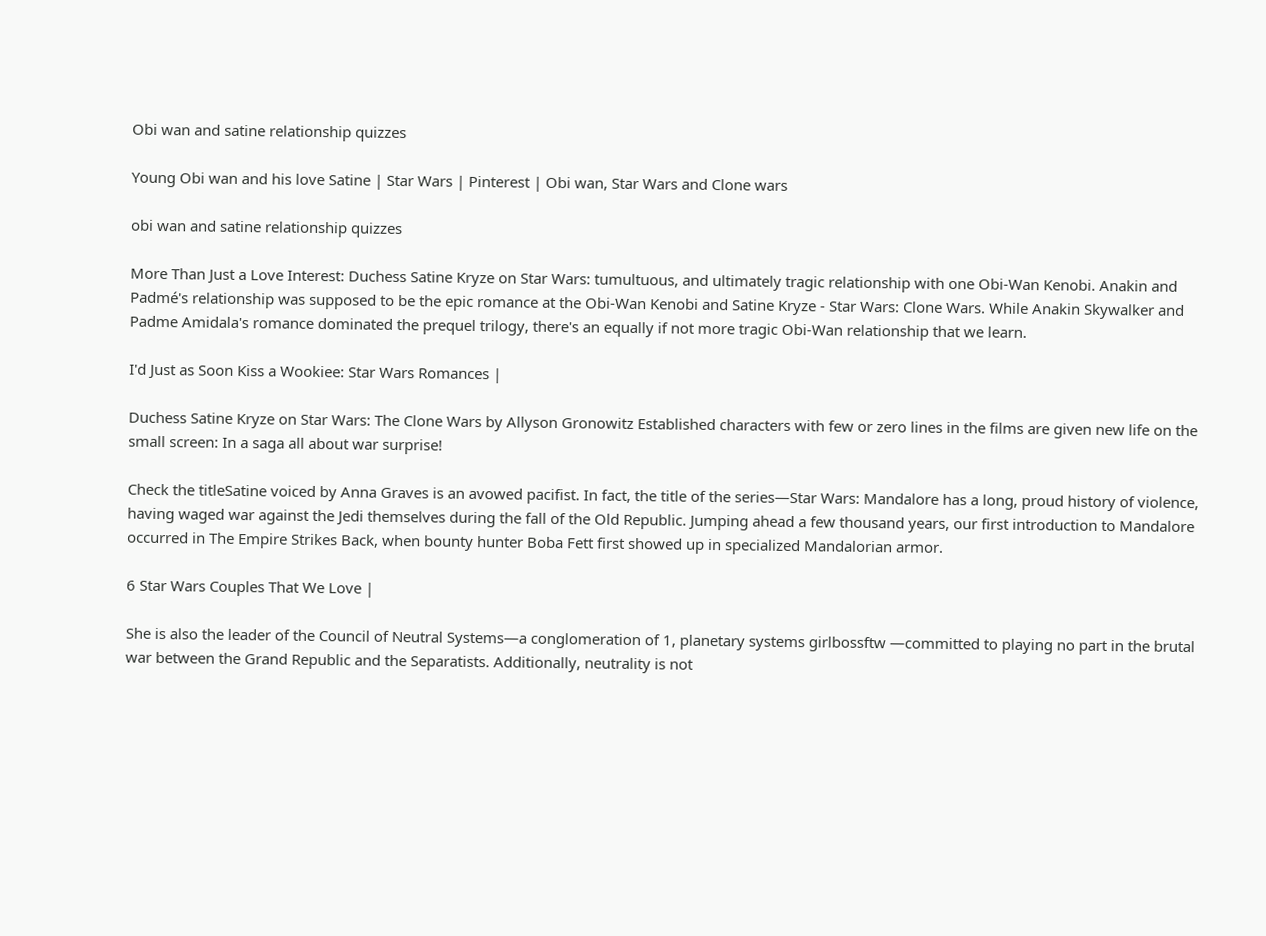Obi wan and satine relationship quizzes

Young Obi wan and his love Satine | Star Wars | Pinterest | Obi wan, Star Wars and Clone wars

obi wan and satine relationship quizzes

More Than Just a Love Interest: Duchess Satine Kryze on Star Wars: tumultuous, and ultimately tragic relationship with one Obi-Wan Kenobi. Anakin and Padmé's relationship was supposed to be the epic romance at the Obi-Wan Kenobi and Satine Kryze - Star Wars: Clone Wars. While Anakin Skywalker and Padme Amidala's romance dominated the prequel trilogy, there's an equally if not more tragic Obi-Wan relationship that we learn.

I'd Just as Soon Kiss a Wookiee: Star Wars Romances |

Duchess Satine Kryze on Star Wars: The Clone Wars by Allyson Gronowitz Established characters with few or zero lines in the films are given new life on the small screen: In a saga all about war surprise!

Check the titleSatine voiced by Anna Graves is an avowed pacifist. In fact, the title of the series—Star Wars: Mandalore has a long, proud history of violence, having waged war against the Jedi themselves during the fall of the Old Republic. Jumping ahead a few thousand years, our first introduction to Mandalore occurred in The Empire Strikes Back, when bounty hunter Boba Fett first showed up in specialized Mandalorian armor.

6 Star Wars Couples That We Love |

She is also the leader of the Council of Neutral Systems—a conglomeration of 1, planetary systems girlbossftw —committed to playing no part in the brutal war between the Grand Republic and the Separatists. Additionally, neutrality is not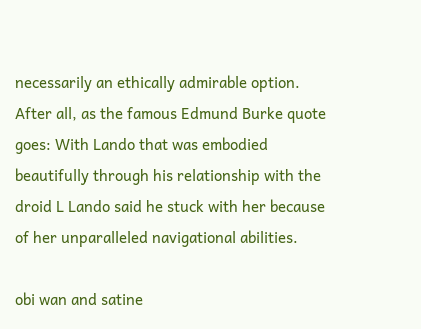necessarily an ethically admirable option. After all, as the famous Edmund Burke quote goes: With Lando that was embodied beautifully through his relationship with the droid L Lando said he stuck with her because of her unparalleled navigational abilities.

obi wan and satine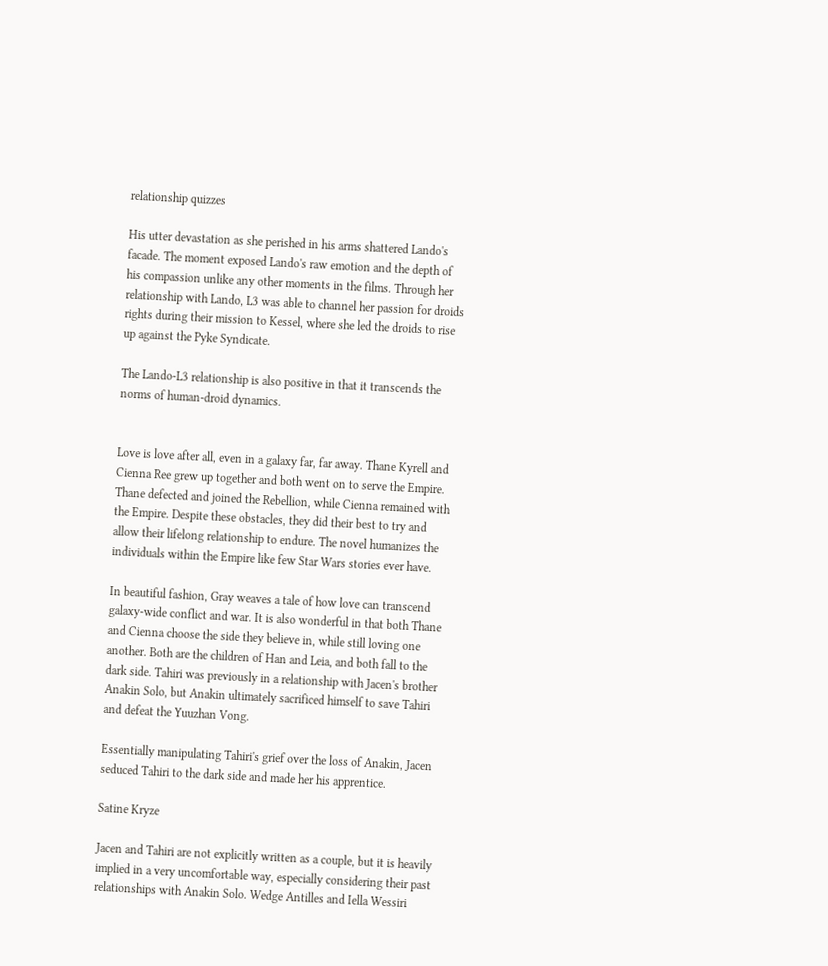relationship quizzes

His utter devastation as she perished in his arms shattered Lando's facade. The moment exposed Lando's raw emotion and the depth of his compassion unlike any other moments in the films. Through her relationship with Lando, L3 was able to channel her passion for droids rights during their mission to Kessel, where she led the droids to rise up against the Pyke Syndicate.

The Lando-L3 relationship is also positive in that it transcends the norms of human-droid dynamics.


Love is love after all, even in a galaxy far, far away. Thane Kyrell and Cienna Ree grew up together and both went on to serve the Empire. Thane defected and joined the Rebellion, while Cienna remained with the Empire. Despite these obstacles, they did their best to try and allow their lifelong relationship to endure. The novel humanizes the individuals within the Empire like few Star Wars stories ever have.

In beautiful fashion, Gray weaves a tale of how love can transcend galaxy-wide conflict and war. It is also wonderful in that both Thane and Cienna choose the side they believe in, while still loving one another. Both are the children of Han and Leia, and both fall to the dark side. Tahiri was previously in a relationship with Jacen's brother Anakin Solo, but Anakin ultimately sacrificed himself to save Tahiri and defeat the Yuuzhan Vong.

Essentially manipulating Tahiri's grief over the loss of Anakin, Jacen seduced Tahiri to the dark side and made her his apprentice.

Satine Kryze

Jacen and Tahiri are not explicitly written as a couple, but it is heavily implied in a very uncomfortable way, especially considering their past relationships with Anakin Solo. Wedge Antilles and Iella Wessiri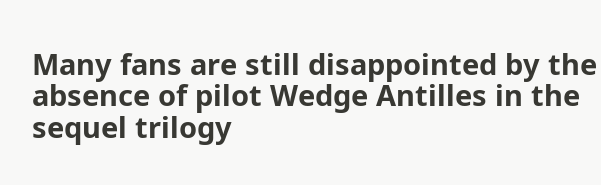Many fans are still disappointed by the absence of pilot Wedge Antilles in the sequel trilogy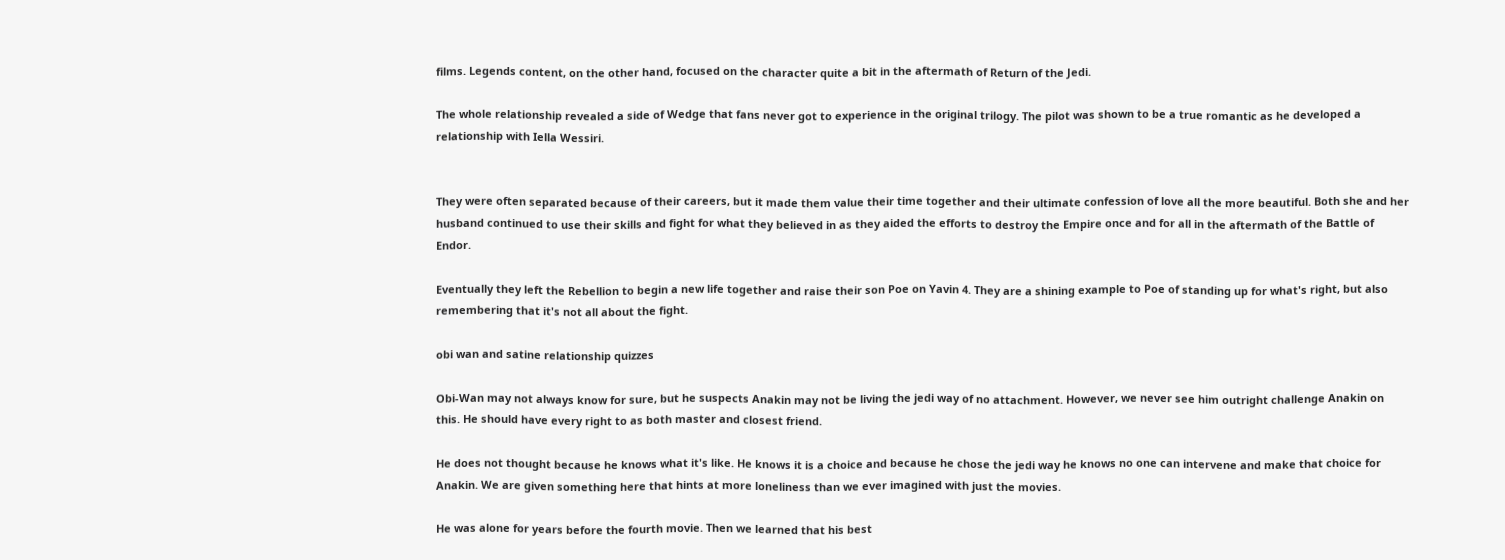films. Legends content, on the other hand, focused on the character quite a bit in the aftermath of Return of the Jedi.

The whole relationship revealed a side of Wedge that fans never got to experience in the original trilogy. The pilot was shown to be a true romantic as he developed a relationship with Iella Wessiri.


They were often separated because of their careers, but it made them value their time together and their ultimate confession of love all the more beautiful. Both she and her husband continued to use their skills and fight for what they believed in as they aided the efforts to destroy the Empire once and for all in the aftermath of the Battle of Endor.

Eventually they left the Rebellion to begin a new life together and raise their son Poe on Yavin 4. They are a shining example to Poe of standing up for what's right, but also remembering that it's not all about the fight.

obi wan and satine relationship quizzes

Obi-Wan may not always know for sure, but he suspects Anakin may not be living the jedi way of no attachment. However, we never see him outright challenge Anakin on this. He should have every right to as both master and closest friend.

He does not thought because he knows what it's like. He knows it is a choice and because he chose the jedi way he knows no one can intervene and make that choice for Anakin. We are given something here that hints at more loneliness than we ever imagined with just the movies.

He was alone for years before the fourth movie. Then we learned that his best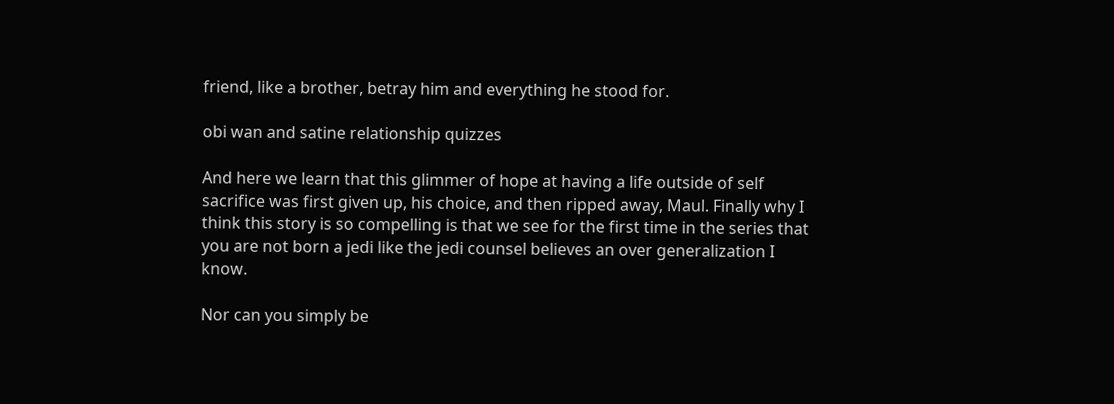friend, like a brother, betray him and everything he stood for.

obi wan and satine relationship quizzes

And here we learn that this glimmer of hope at having a life outside of self sacrifice was first given up, his choice, and then ripped away, Maul. Finally why I think this story is so compelling is that we see for the first time in the series that you are not born a jedi like the jedi counsel believes an over generalization I know.

Nor can you simply be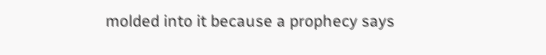molded into it because a prophecy says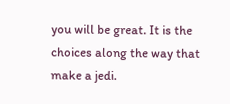you will be great. It is the choices along the way that make a jedi.